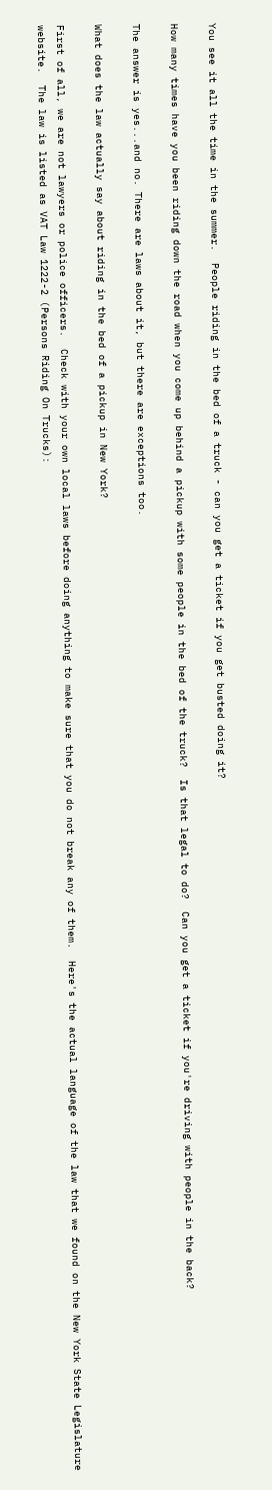You see it all the time in the summer.  People riding in the bed of a truck - can you get a ticket if you get busted doing it?

How many times have you been riding down the road when you come up behind a pickup with some people in the bed of the truck?  Is that legal to do?  Can you get a ticket if you're driving with people in the back?

The answer is yes...and no. There are laws about it, but there are exceptions too.

What does the law actually say about riding in the bed of a pickup in New York?

First of all, we are not lawyers or police officers.  Check with your own local laws before doing anything to make sure that you do not break any of them.  Here's the actual language of the law that we found on the New York State Legislature website.  The law is listed as VAT Law 1222-2 (Persons Riding On Trucks):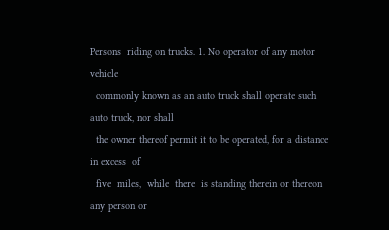Persons  riding on trucks. 1. No operator of any motor vehicle
  commonly known as an auto truck shall operate such auto truck, nor shall
  the owner thereof permit it to be operated, for a distance in excess  of
  five  miles,  while  there  is standing therein or thereon any person or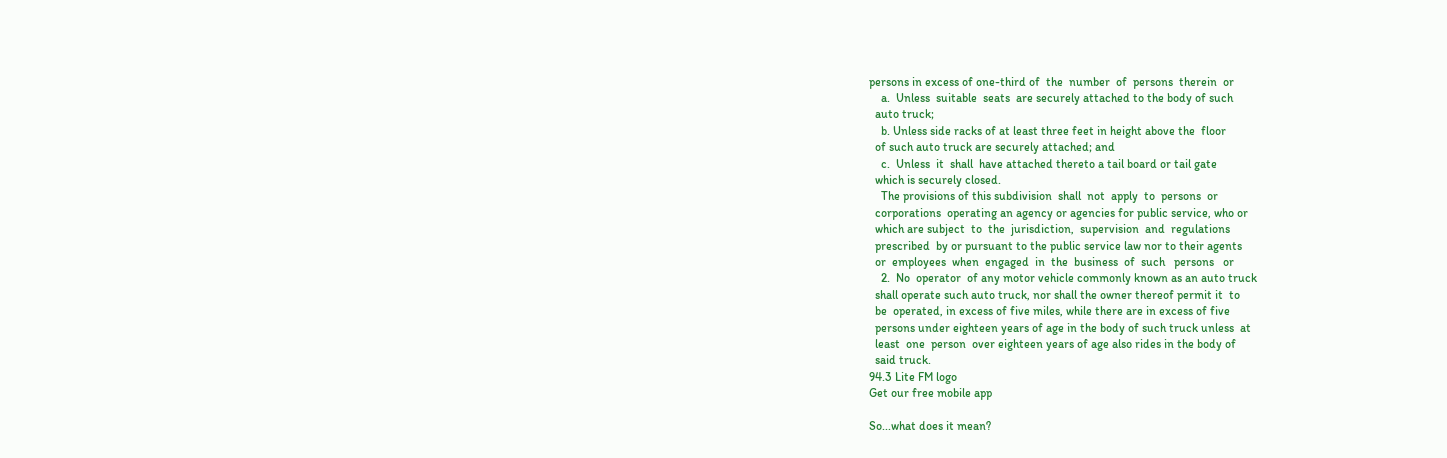persons in excess of one-third of  the  number  of  persons  therein  or
    a.  Unless  suitable  seats  are securely attached to the body of such
  auto truck;
    b. Unless side racks of at least three feet in height above the  floor
  of such auto truck are securely attached; and
    c.  Unless  it  shall  have attached thereto a tail board or tail gate
  which is securely closed.
    The provisions of this subdivision  shall  not  apply  to  persons  or
  corporations  operating an agency or agencies for public service, who or
  which are subject  to  the  jurisdiction,  supervision  and  regulations
  prescribed  by or pursuant to the public service law nor to their agents
  or  employees  when  engaged  in  the  business  of  such   persons   or
    2.  No  operator  of any motor vehicle commonly known as an auto truck
  shall operate such auto truck, nor shall the owner thereof permit it  to
  be  operated, in excess of five miles, while there are in excess of five
  persons under eighteen years of age in the body of such truck unless  at
  least  one  person  over eighteen years of age also rides in the body of
  said truck.
94.3 Lite FM logo
Get our free mobile app

So...what does it mean?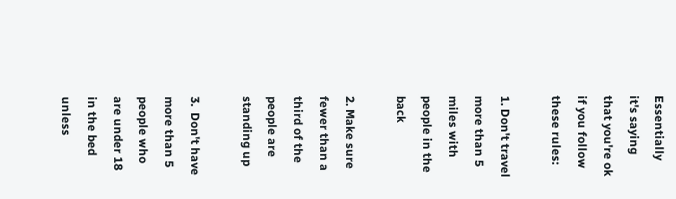Essentially it's saying that you're ok if you follow these rules:

1. Don't travel more than 5 miles with people in the back

2. Make sure fewer than a third of the people are standing up

3.  Don't have more than 5 people who are under 18 in the bed unless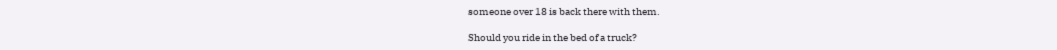someone over 18 is back there with them.

Should you ride in the bed of a truck?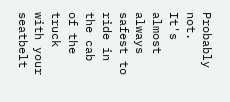Probably not.  It's almost always safest to ride in the cab of the truck with your seatbelt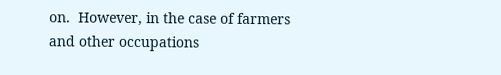on.  However, in the case of farmers and other occupations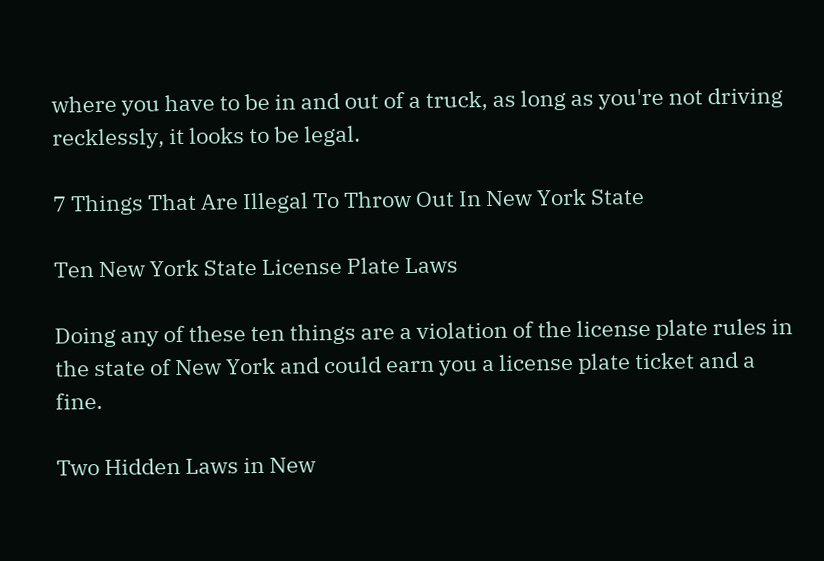where you have to be in and out of a truck, as long as you're not driving recklessly, it looks to be legal.

7 Things That Are Illegal To Throw Out In New York State

Ten New York State License Plate Laws

Doing any of these ten things are a violation of the license plate rules in the state of New York and could earn you a license plate ticket and a fine.

Two Hidden Laws in New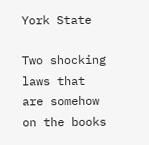York State

Two shocking laws that are somehow on the books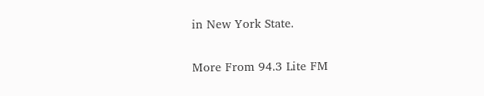in New York State.


More From 94.3 Lite FM